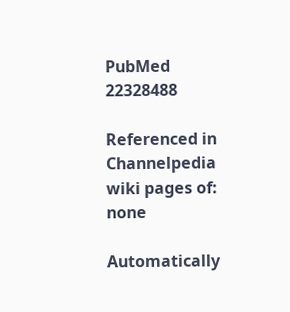PubMed 22328488

Referenced in Channelpedia wiki pages of: none

Automatically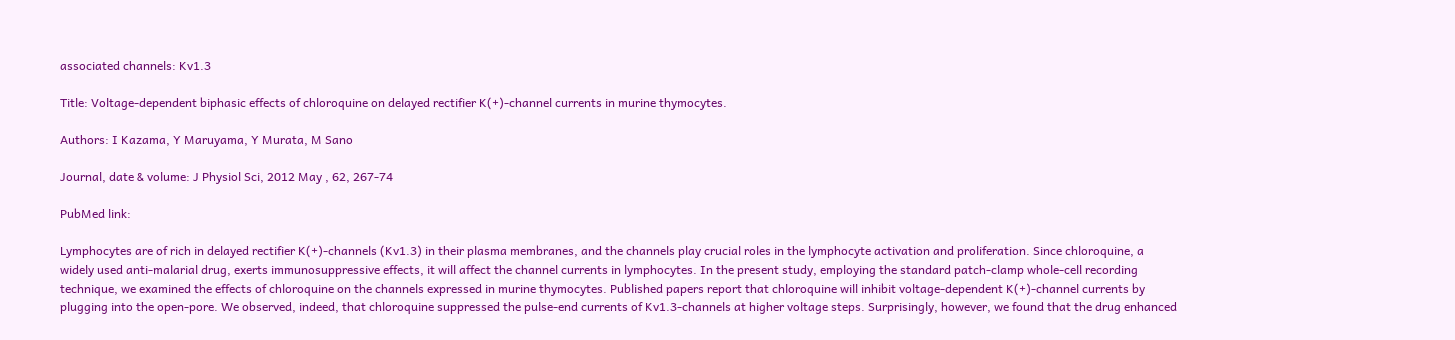associated channels: Kv1.3

Title: Voltage-dependent biphasic effects of chloroquine on delayed rectifier K(+)-channel currents in murine thymocytes.

Authors: I Kazama, Y Maruyama, Y Murata, M Sano

Journal, date & volume: J Physiol Sci, 2012 May , 62, 267-74

PubMed link:

Lymphocytes are of rich in delayed rectifier K(+)-channels (Kv1.3) in their plasma membranes, and the channels play crucial roles in the lymphocyte activation and proliferation. Since chloroquine, a widely used anti-malarial drug, exerts immunosuppressive effects, it will affect the channel currents in lymphocytes. In the present study, employing the standard patch-clamp whole-cell recording technique, we examined the effects of chloroquine on the channels expressed in murine thymocytes. Published papers report that chloroquine will inhibit voltage-dependent K(+)-channel currents by plugging into the open-pore. We observed, indeed, that chloroquine suppressed the pulse-end currents of Kv1.3-channels at higher voltage steps. Surprisingly, however, we found that the drug enhanced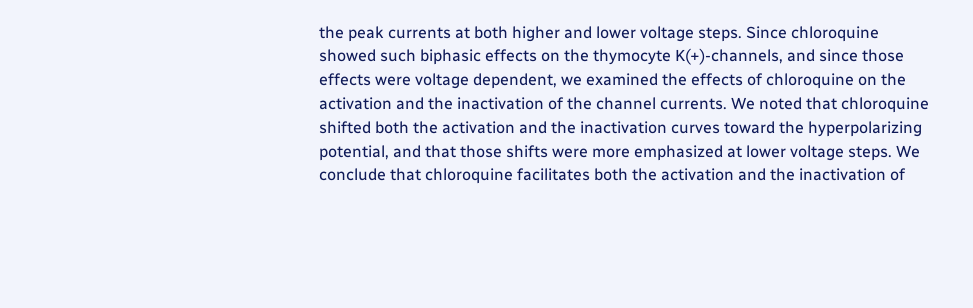the peak currents at both higher and lower voltage steps. Since chloroquine showed such biphasic effects on the thymocyte K(+)-channels, and since those effects were voltage dependent, we examined the effects of chloroquine on the activation and the inactivation of the channel currents. We noted that chloroquine shifted both the activation and the inactivation curves toward the hyperpolarizing potential, and that those shifts were more emphasized at lower voltage steps. We conclude that chloroquine facilitates both the activation and the inactivation of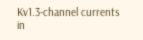Kv1.3-channel currents in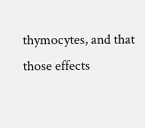thymocytes, and that those effects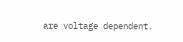are voltage dependent.